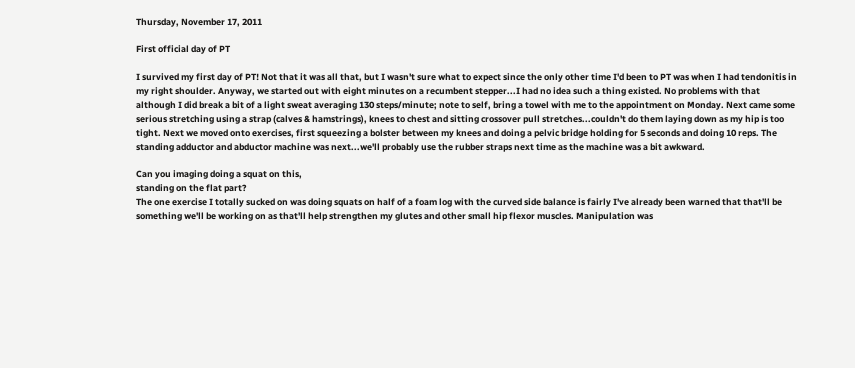Thursday, November 17, 2011

First official day of PT

I survived my first day of PT! Not that it was all that, but I wasn't sure what to expect since the only other time I'd been to PT was when I had tendonitis in my right shoulder. Anyway, we started out with eight minutes on a recumbent stepper...I had no idea such a thing existed. No problems with that although I did break a bit of a light sweat averaging 130 steps/minute; note to self, bring a towel with me to the appointment on Monday. Next came some serious stretching using a strap (calves & hamstrings), knees to chest and sitting crossover pull stretches...couldn't do them laying down as my hip is too tight. Next we moved onto exercises, first squeezing a bolster between my knees and doing a pelvic bridge holding for 5 seconds and doing 10 reps. The standing adductor and abductor machine was next...we'll probably use the rubber straps next time as the machine was a bit awkward.

Can you imaging doing a squat on this,
standing on the flat part?
The one exercise I totally sucked on was doing squats on half of a foam log with the curved side balance is fairly I've already been warned that that'll be something we'll be working on as that'll help strengthen my glutes and other small hip flexor muscles. Manipulation was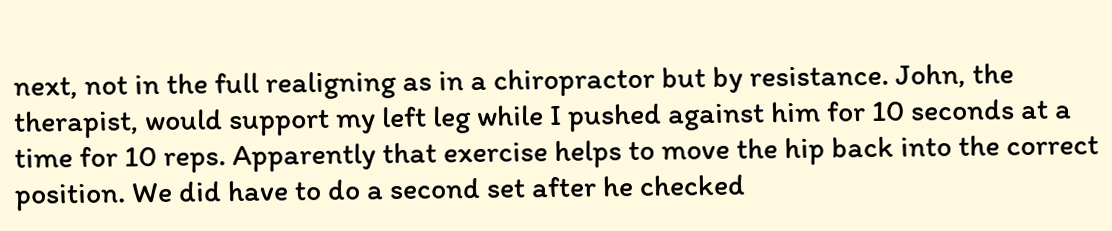next, not in the full realigning as in a chiropractor but by resistance. John, the therapist, would support my left leg while I pushed against him for 10 seconds at a time for 10 reps. Apparently that exercise helps to move the hip back into the correct position. We did have to do a second set after he checked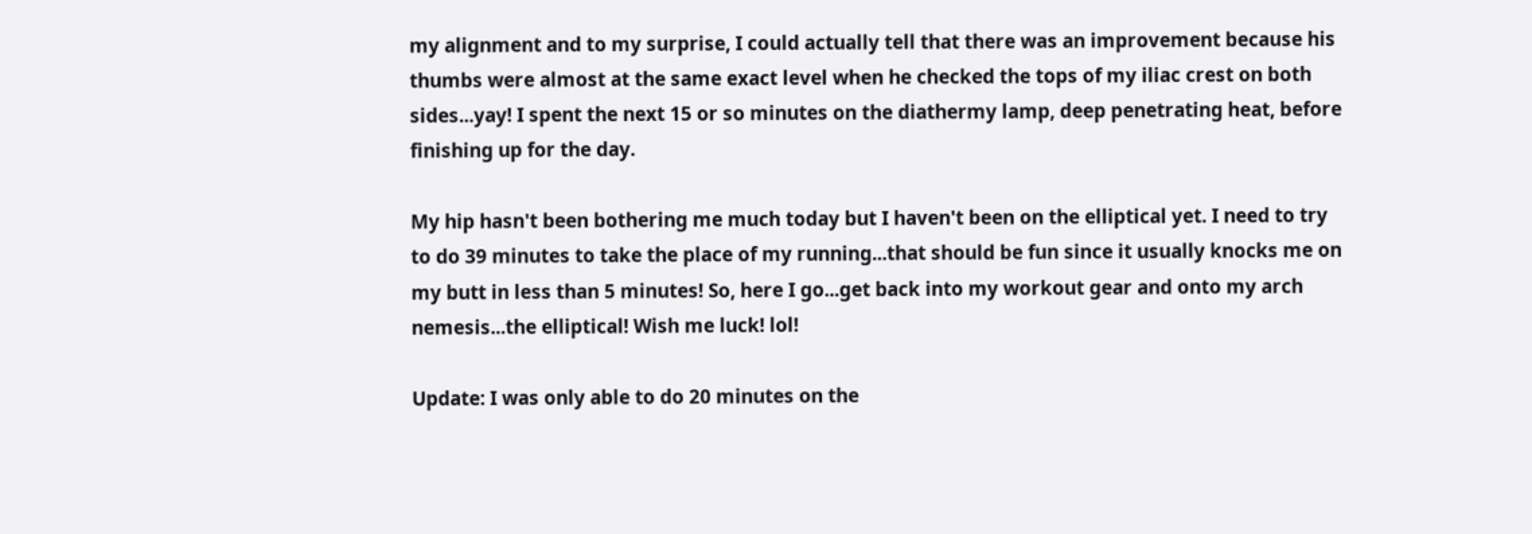my alignment and to my surprise, I could actually tell that there was an improvement because his thumbs were almost at the same exact level when he checked the tops of my iliac crest on both sides...yay! I spent the next 15 or so minutes on the diathermy lamp, deep penetrating heat, before finishing up for the day.

My hip hasn't been bothering me much today but I haven't been on the elliptical yet. I need to try to do 39 minutes to take the place of my running...that should be fun since it usually knocks me on my butt in less than 5 minutes! So, here I go...get back into my workout gear and onto my arch nemesis...the elliptical! Wish me luck! lol!

Update: I was only able to do 20 minutes on the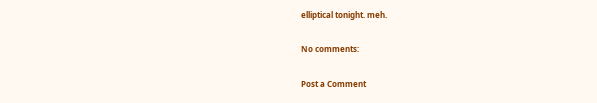elliptical tonight. meh.

No comments:

Post a Comment